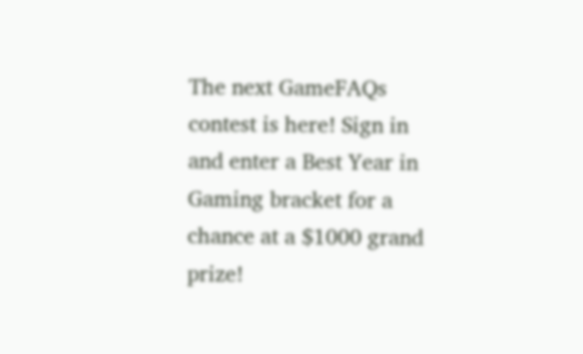The next GameFAQs contest is here! Sign in and enter a Best Year in Gaming bracket for a chance at a $1000 grand prize!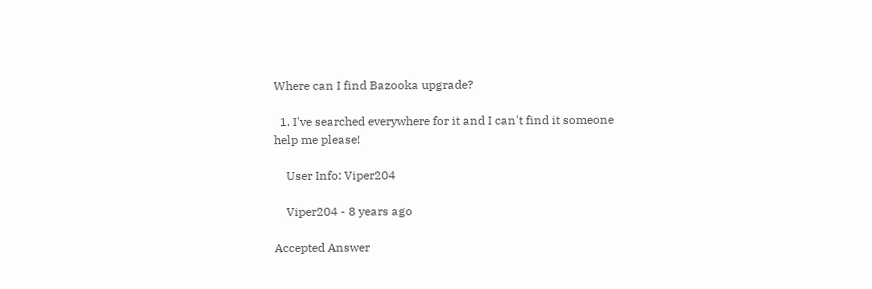Where can I find Bazooka upgrade?

  1. I've searched everywhere for it and I can't find it someone help me please!

    User Info: Viper204

    Viper204 - 8 years ago

Accepted Answer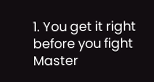1. You get it right before you fight Master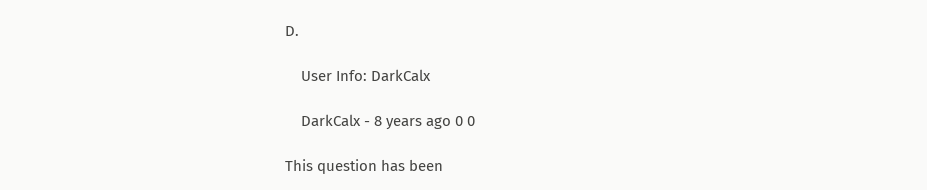D.

    User Info: DarkCalx

    DarkCalx - 8 years ago 0 0

This question has been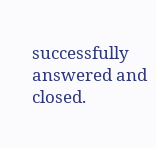successfully answered and closed.